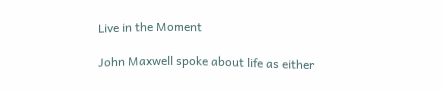Live in the Moment

John Maxwell spoke about life as either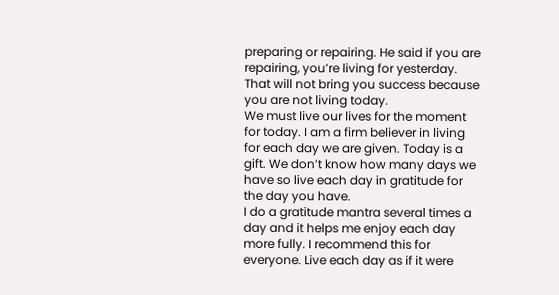preparing or repairing. He said if you are repairing, you’re living for yesterday. That will not bring you success because you are not living today.
We must live our lives for the moment for today. I am a firm believer in living for each day we are given. Today is a gift. We don’t know how many days we have so live each day in gratitude for the day you have.
I do a gratitude mantra several times a day and it helps me enjoy each day more fully. I recommend this for everyone. Live each day as if it were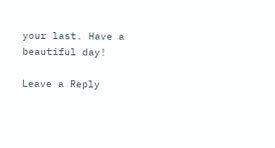your last. Have a beautiful day!

Leave a Reply